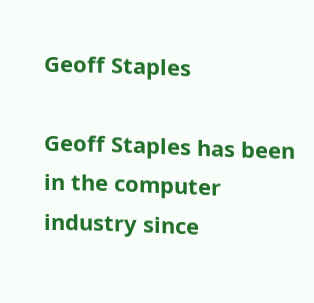Geoff Staples

Geoff Staples has been in the computer industry since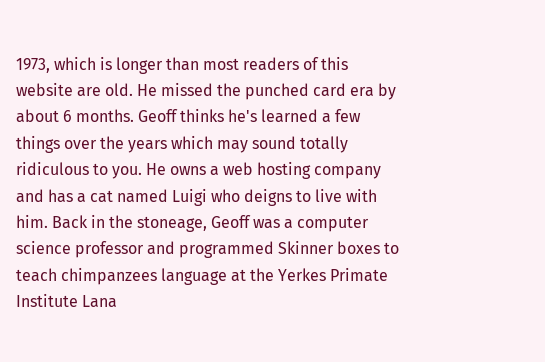1973, which is longer than most readers of this website are old. He missed the punched card era by about 6 months. Geoff thinks he's learned a few things over the years which may sound totally ridiculous to you. He owns a web hosting company and has a cat named Luigi who deigns to live with him. Back in the stoneage, Geoff was a computer science professor and programmed Skinner boxes to teach chimpanzees language at the Yerkes Primate Institute Lana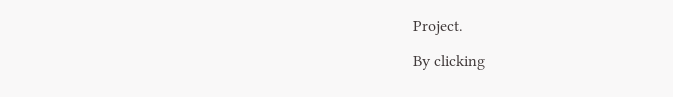Project.

By clicking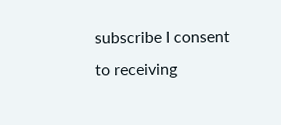subscribe I consent to receiving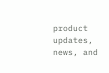product updates, news, and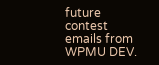future contest emails from WPMU DEV.